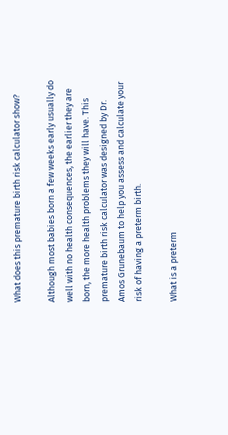What does this premature birth risk calculator show?

Although most babies born a few weeks early usually do well with no health consequences, the earlier they are born, the more health problems they will have. This premature birth risk calculator was designed by Dr. Amos Grunebaum to help you assess and calculate your risk of having a preterm birth.

What is a preterm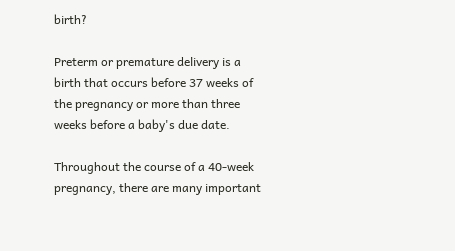birth?

Preterm or premature delivery is a birth that occurs before 37 weeks of the pregnancy or more than three weeks before a baby's due date.

Throughout the course of a 40-week pregnancy, there are many important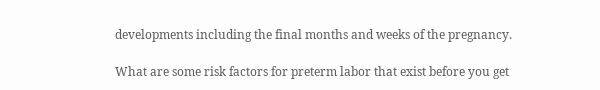developments including the final months and weeks of the pregnancy.

What are some risk factors for preterm labor that exist before you get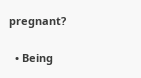pregnant?

  • Being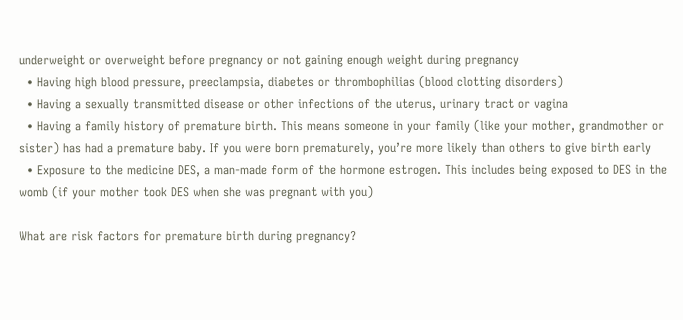underweight or overweight before pregnancy or not gaining enough weight during pregnancy
  • Having high blood pressure, preeclampsia, diabetes or thrombophilias (blood clotting disorders)
  • Having a sexually transmitted disease or other infections of the uterus, urinary tract or vagina
  • Having a family history of premature birth. This means someone in your family (like your mother, grandmother or sister) has had a premature baby. If you were born prematurely, you’re more likely than others to give birth early
  • Exposure to the medicine DES, a man-made form of the hormone estrogen. This includes being exposed to DES in the womb (if your mother took DES when she was pregnant with you)

What are risk factors for premature birth during pregnancy?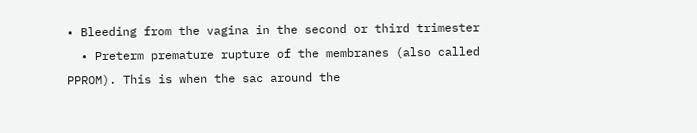• Bleeding from the vagina in the second or third trimester
  • Preterm premature rupture of the membranes (also called PPROM). This is when the sac around the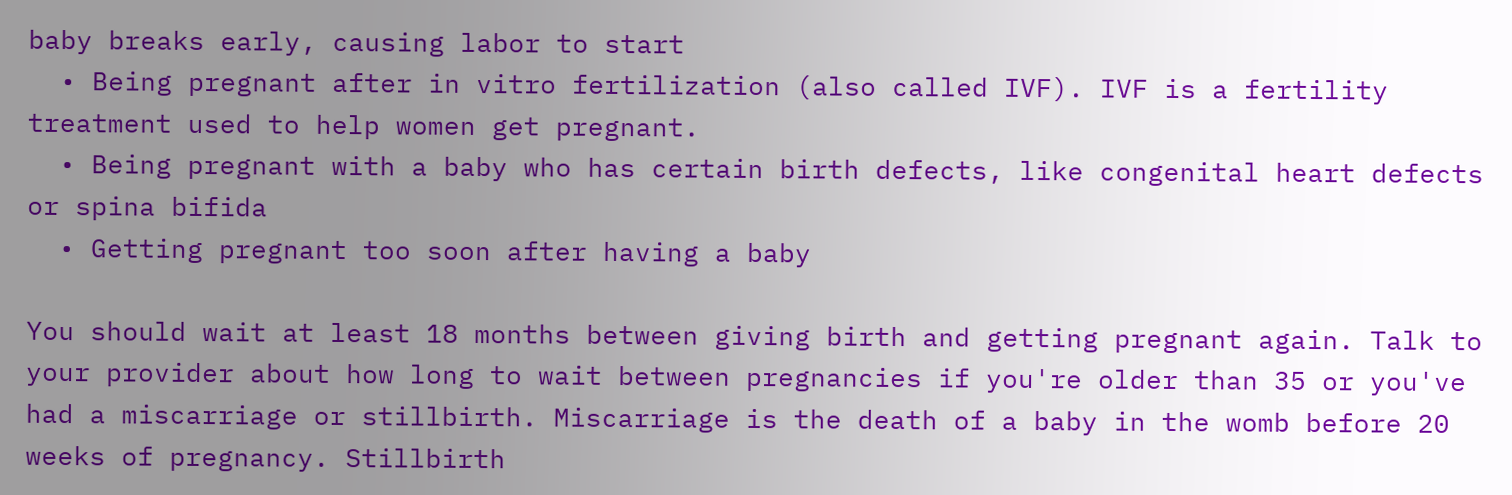baby breaks early, causing labor to start
  • Being pregnant after in vitro fertilization (also called IVF). IVF is a fertility treatment used to help women get pregnant.
  • Being pregnant with a baby who has certain birth defects, like congenital heart defects or spina bifida
  • Getting pregnant too soon after having a baby

You should wait at least 18 months between giving birth and getting pregnant again. Talk to your provider about how long to wait between pregnancies if you're older than 35 or you've had a miscarriage or stillbirth. Miscarriage is the death of a baby in the womb before 20 weeks of pregnancy. Stillbirth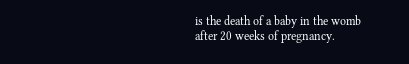is the death of a baby in the womb after 20 weeks of pregnancy.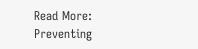Read More:
Preventing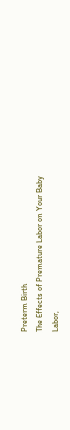Preterm Birth
The Effects of Premature Labor on Your Baby
Labor,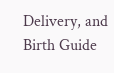Delivery, and Birth Guide